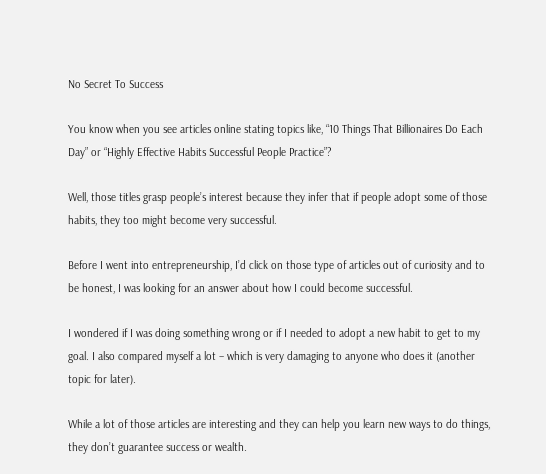No Secret To Success

You know when you see articles online stating topics like, “10 Things That Billionaires Do Each Day” or “Highly Effective Habits Successful People Practice”?

Well, those titles grasp people’s interest because they infer that if people adopt some of those habits, they too might become very successful.

Before I went into entrepreneurship, I’d click on those type of articles out of curiosity and to be honest, I was looking for an answer about how I could become successful.

I wondered if I was doing something wrong or if I needed to adopt a new habit to get to my goal. I also compared myself a lot – which is very damaging to anyone who does it (another topic for later).

While a lot of those articles are interesting and they can help you learn new ways to do things, they don’t guarantee success or wealth.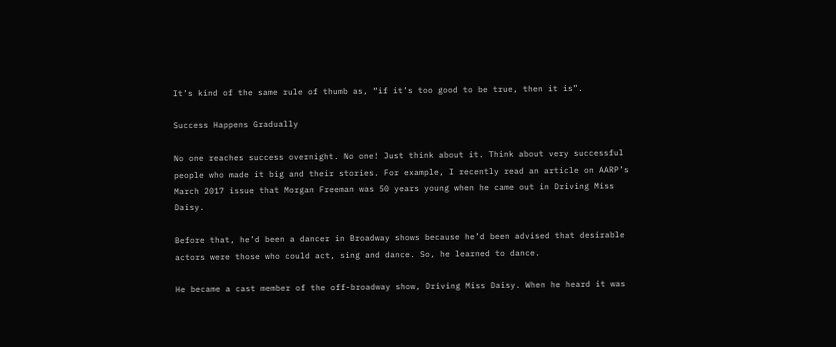It’s kind of the same rule of thumb as, “if it’s too good to be true, then it is”.

Success Happens Gradually

No one reaches success overnight. No one! Just think about it. Think about very successful people who made it big and their stories. For example, I recently read an article on AARP’s March 2017 issue that Morgan Freeman was 50 years young when he came out in Driving Miss Daisy.

Before that, he’d been a dancer in Broadway shows because he’d been advised that desirable actors were those who could act, sing and dance. So, he learned to dance.

He became a cast member of the off-broadway show, Driving Miss Daisy. When he heard it was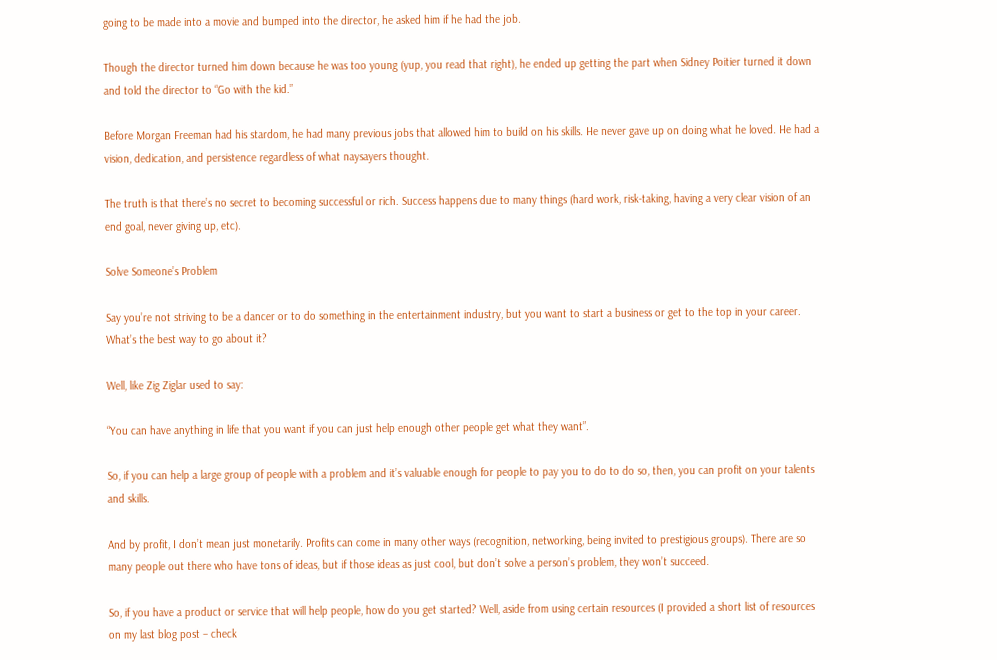going to be made into a movie and bumped into the director, he asked him if he had the job.

Though the director turned him down because he was too young (yup, you read that right), he ended up getting the part when Sidney Poitier turned it down and told the director to “Go with the kid.”

Before Morgan Freeman had his stardom, he had many previous jobs that allowed him to build on his skills. He never gave up on doing what he loved. He had a vision, dedication, and persistence regardless of what naysayers thought.

The truth is that there’s no secret to becoming successful or rich. Success happens due to many things (hard work, risk-taking, having a very clear vision of an end goal, never giving up, etc).

Solve Someone’s Problem

Say you’re not striving to be a dancer or to do something in the entertainment industry, but you want to start a business or get to the top in your career. What’s the best way to go about it?

Well, like Zig Ziglar used to say:

“You can have anything in life that you want if you can just help enough other people get what they want”.

So, if you can help a large group of people with a problem and it’s valuable enough for people to pay you to do to do so, then, you can profit on your talents and skills.

And by profit, I don’t mean just monetarily. Profits can come in many other ways (recognition, networking, being invited to prestigious groups). There are so many people out there who have tons of ideas, but if those ideas as just cool, but don’t solve a person’s problem, they won’t succeed.

So, if you have a product or service that will help people, how do you get started? Well, aside from using certain resources (I provided a short list of resources on my last blog post – check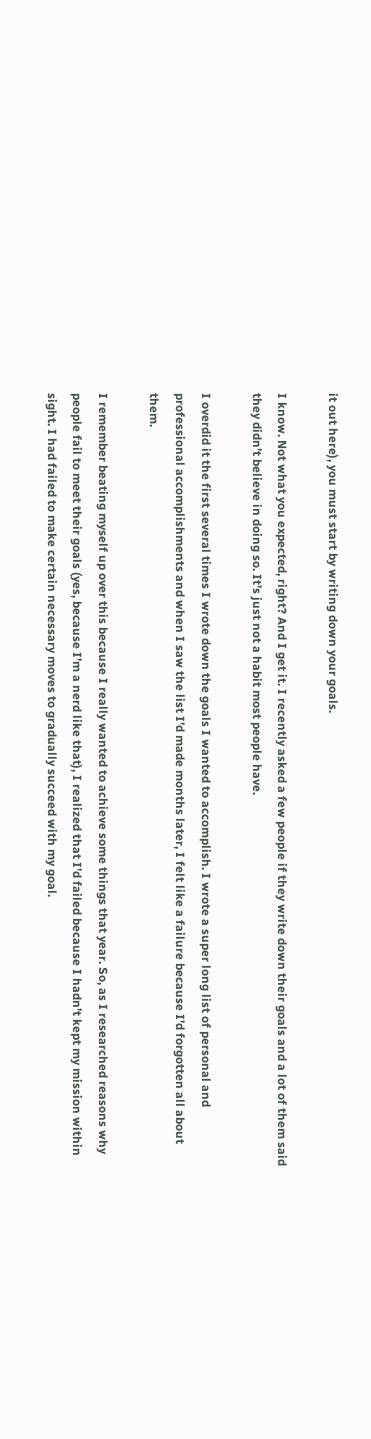it out here), you must start by writing down your goals.

I know. Not what you expected, right? And I get it. I recently asked a few people if they write down their goals and a lot of them said they didn’t believe in doing so. It’s just not a habit most people have.

I overdid it the first several times I wrote down the goals I wanted to accomplish. I wrote a super long list of personal and professional accomplishments and when I saw the list I’d made months later, I felt like a failure because I’d forgotten all about them.

I remember beating myself up over this because I really wanted to achieve some things that year. So, as I researched reasons why people fail to meet their goals (yes, because I’m a nerd like that), I realized that I’d failed because I hadn’t kept my mission within sight. I had failed to make certain necessary moves to gradually succeed with my goal.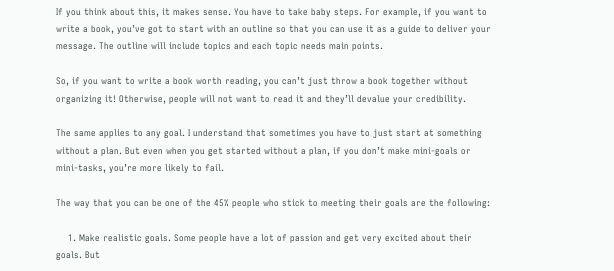If you think about this, it makes sense. You have to take baby steps. For example, if you want to write a book, you’ve got to start with an outline so that you can use it as a guide to deliver your message. The outline will include topics and each topic needs main points.

So, if you want to write a book worth reading, you can’t just throw a book together without organizing it! Otherwise, people will not want to read it and they’ll devalue your credibility.

The same applies to any goal. I understand that sometimes you have to just start at something without a plan. But even when you get started without a plan, if you don’t make mini-goals or mini-tasks, you’re more likely to fail.

The way that you can be one of the 45% people who stick to meeting their goals are the following:

    1. Make realistic goals. Some people have a lot of passion and get very excited about their goals. But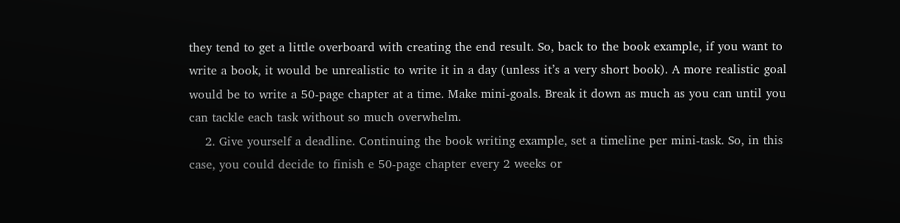they tend to get a little overboard with creating the end result. So, back to the book example, if you want to write a book, it would be unrealistic to write it in a day (unless it’s a very short book). A more realistic goal would be to write a 50-page chapter at a time. Make mini-goals. Break it down as much as you can until you can tackle each task without so much overwhelm.
    2. Give yourself a deadline. Continuing the book writing example, set a timeline per mini-task. So, in this case, you could decide to finish e 50-page chapter every 2 weeks or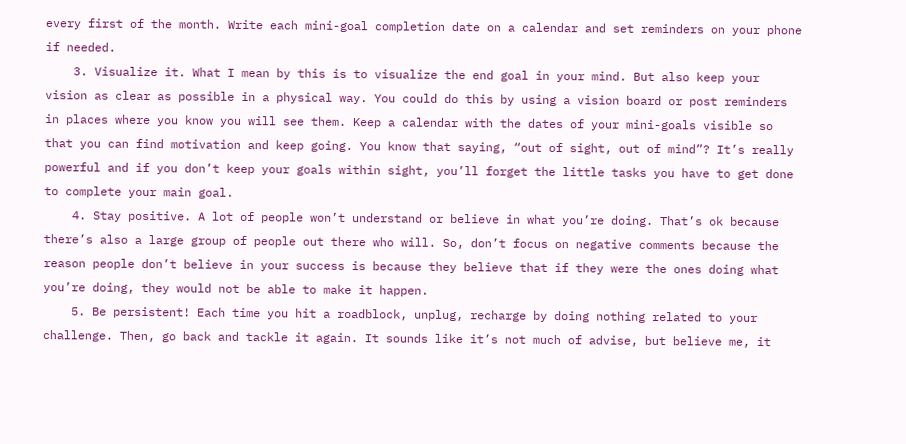every first of the month. Write each mini-goal completion date on a calendar and set reminders on your phone if needed.
    3. Visualize it. What I mean by this is to visualize the end goal in your mind. But also keep your vision as clear as possible in a physical way. You could do this by using a vision board or post reminders in places where you know you will see them. Keep a calendar with the dates of your mini-goals visible so that you can find motivation and keep going. You know that saying, “out of sight, out of mind”? It’s really powerful and if you don’t keep your goals within sight, you’ll forget the little tasks you have to get done to complete your main goal.
    4. Stay positive. A lot of people won’t understand or believe in what you’re doing. That’s ok because there’s also a large group of people out there who will. So, don’t focus on negative comments because the reason people don’t believe in your success is because they believe that if they were the ones doing what you’re doing, they would not be able to make it happen.
    5. Be persistent! Each time you hit a roadblock, unplug, recharge by doing nothing related to your challenge. Then, go back and tackle it again. It sounds like it’s not much of advise, but believe me, it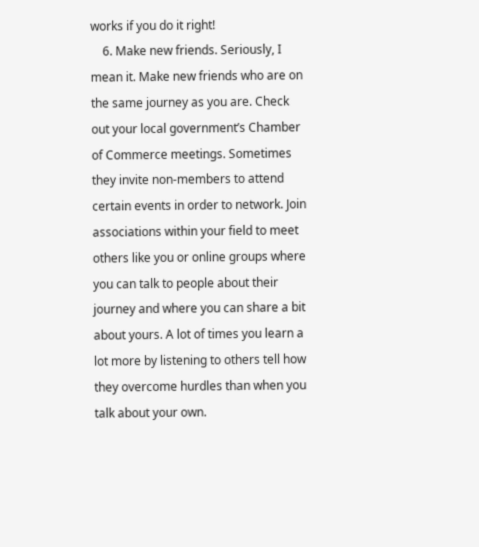works if you do it right!
    6. Make new friends. Seriously, I mean it. Make new friends who are on the same journey as you are. Check out your local government’s Chamber of Commerce meetings. Sometimes they invite non-members to attend certain events in order to network. Join associations within your field to meet others like you or online groups where you can talk to people about their journey and where you can share a bit about yours. A lot of times you learn a lot more by listening to others tell how they overcome hurdles than when you talk about your own.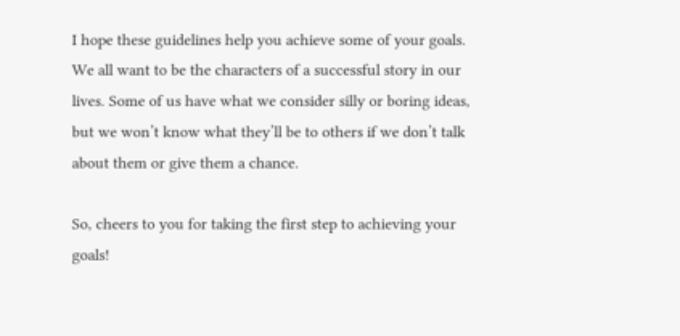I hope these guidelines help you achieve some of your goals. We all want to be the characters of a successful story in our lives. Some of us have what we consider silly or boring ideas, but we won’t know what they’ll be to others if we don’t talk about them or give them a chance.

So, cheers to you for taking the first step to achieving your goals!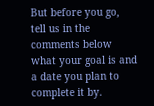But before you go, tell us in the comments below what your goal is and a date you plan to complete it by.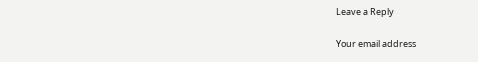Leave a Reply

Your email address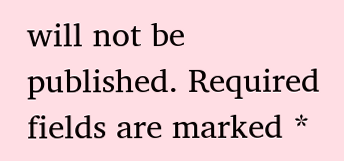will not be published. Required fields are marked *